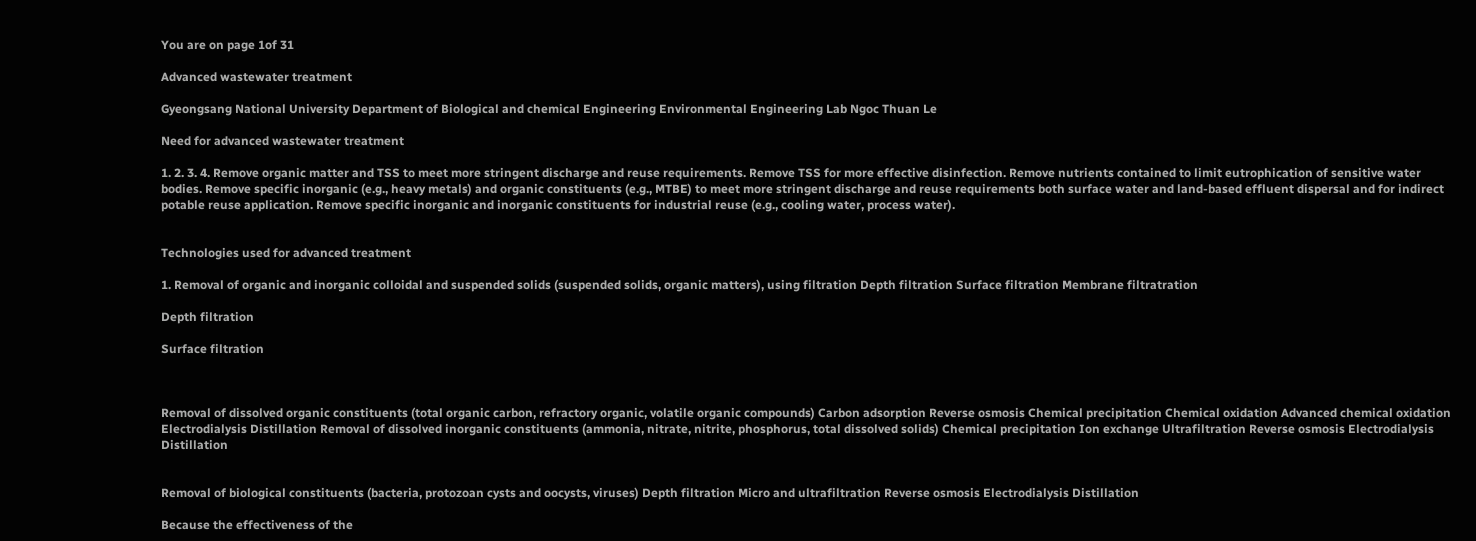You are on page 1of 31

Advanced wastewater treatment

Gyeongsang National University Department of Biological and chemical Engineering Environmental Engineering Lab Ngoc Thuan Le

Need for advanced wastewater treatment

1. 2. 3. 4. Remove organic matter and TSS to meet more stringent discharge and reuse requirements. Remove TSS for more effective disinfection. Remove nutrients contained to limit eutrophication of sensitive water bodies. Remove specific inorganic (e.g., heavy metals) and organic constituents (e.g., MTBE) to meet more stringent discharge and reuse requirements both surface water and land-based effluent dispersal and for indirect potable reuse application. Remove specific inorganic and inorganic constituents for industrial reuse (e.g., cooling water, process water).


Technologies used for advanced treatment

1. Removal of organic and inorganic colloidal and suspended solids (suspended solids, organic matters), using filtration Depth filtration Surface filtration Membrane filtratration

Depth filtration

Surface filtration



Removal of dissolved organic constituents (total organic carbon, refractory organic, volatile organic compounds) Carbon adsorption Reverse osmosis Chemical precipitation Chemical oxidation Advanced chemical oxidation Electrodialysis Distillation Removal of dissolved inorganic constituents (ammonia, nitrate, nitrite, phosphorus, total dissolved solids) Chemical precipitation Ion exchange Ultrafiltration Reverse osmosis Electrodialysis Distillation


Removal of biological constituents (bacteria, protozoan cysts and oocysts, viruses) Depth filtration Micro and ultrafiltration Reverse osmosis Electrodialysis Distillation

Because the effectiveness of the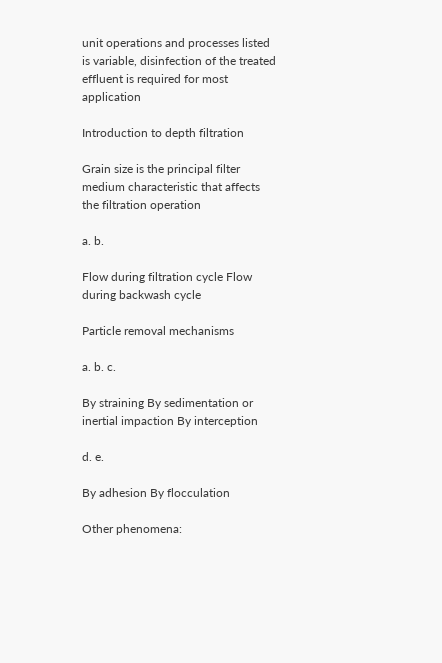unit operations and processes listed is variable, disinfection of the treated effluent is required for most application

Introduction to depth filtration

Grain size is the principal filter medium characteristic that affects the filtration operation

a. b.

Flow during filtration cycle Flow during backwash cycle

Particle removal mechanisms

a. b. c.

By straining By sedimentation or inertial impaction By interception

d. e.

By adhesion By flocculation

Other phenomena: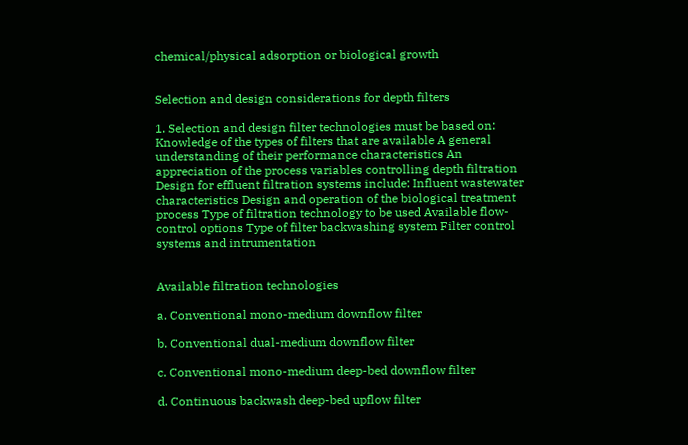chemical/physical adsorption or biological growth


Selection and design considerations for depth filters

1. Selection and design filter technologies must be based on: Knowledge of the types of filters that are available A general understanding of their performance characteristics An appreciation of the process variables controlling depth filtration Design for effluent filtration systems include: Influent wastewater characteristics Design and operation of the biological treatment process Type of filtration technology to be used Available flow-control options Type of filter backwashing system Filter control systems and intrumentation


Available filtration technologies

a. Conventional mono-medium downflow filter

b. Conventional dual-medium downflow filter

c. Conventional mono-medium deep-bed downflow filter

d. Continuous backwash deep-bed upflow filter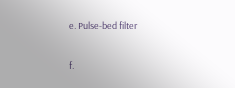e. Pulse-bed filter

f.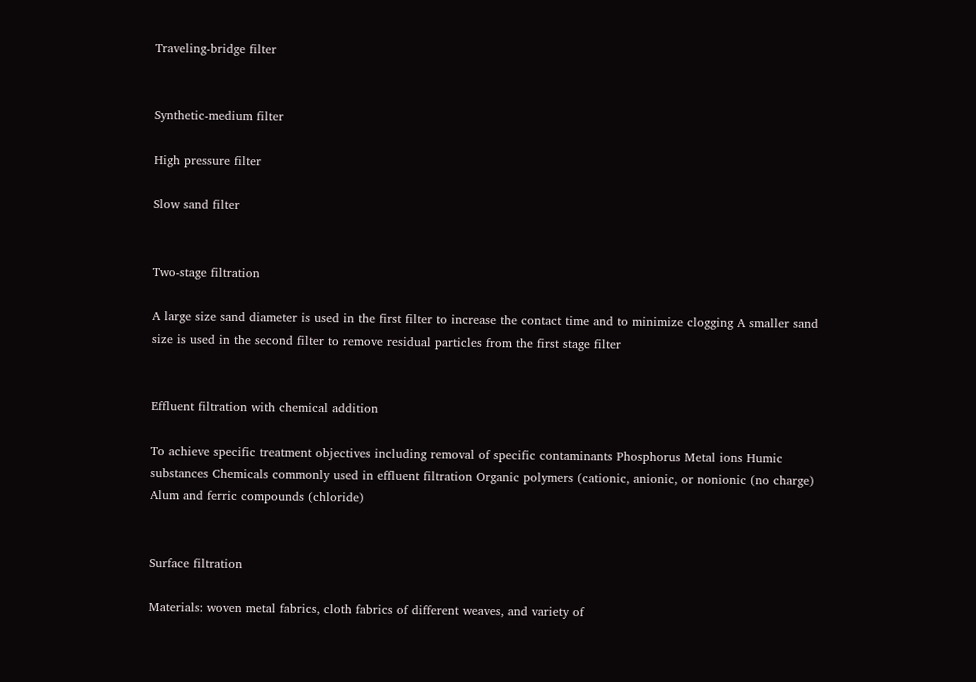Traveling-bridge filter


Synthetic-medium filter

High pressure filter

Slow sand filter


Two-stage filtration

A large size sand diameter is used in the first filter to increase the contact time and to minimize clogging A smaller sand size is used in the second filter to remove residual particles from the first stage filter


Effluent filtration with chemical addition

To achieve specific treatment objectives including removal of specific contaminants Phosphorus Metal ions Humic substances Chemicals commonly used in effluent filtration Organic polymers (cationic, anionic, or nonionic (no charge) Alum and ferric compounds (chloride)


Surface filtration

Materials: woven metal fabrics, cloth fabrics of different weaves, and variety of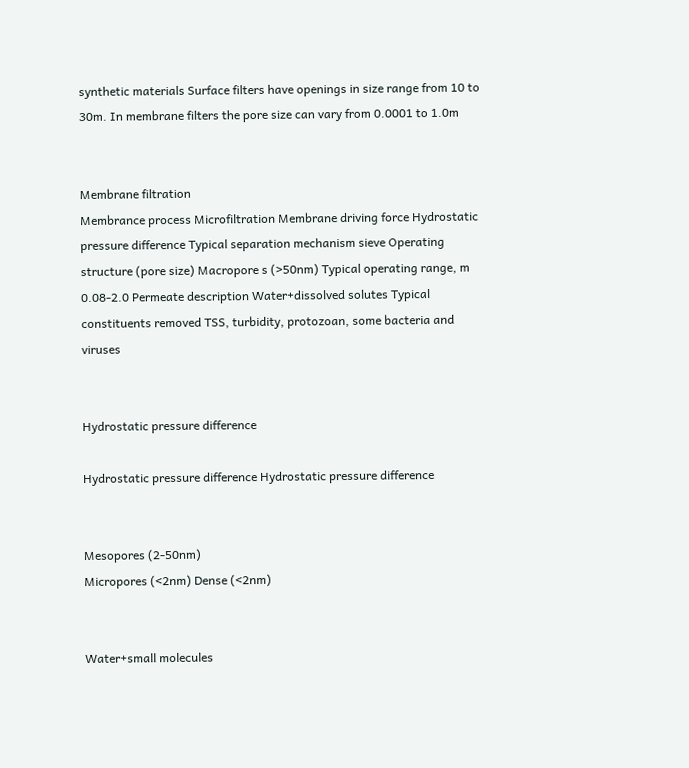synthetic materials Surface filters have openings in size range from 10 to 30m. In membrane filters the pore size can vary from 0.0001 to 1.0m


Membrane filtration
Membrance process Microfiltration Membrane driving force Hydrostatic pressure difference Typical separation mechanism sieve Operating structure (pore size) Macropore s (>50nm) Typical operating range, m 0.08-2.0 Permeate description Water+dissolved solutes Typical constituents removed TSS, turbidity, protozoan, some bacteria and viruses


Hydrostatic pressure difference

Hydrostatic pressure difference Hydrostatic pressure difference


Mesopores (2-50nm)
Micropores (<2nm) Dense (<2nm)


Water+small molecules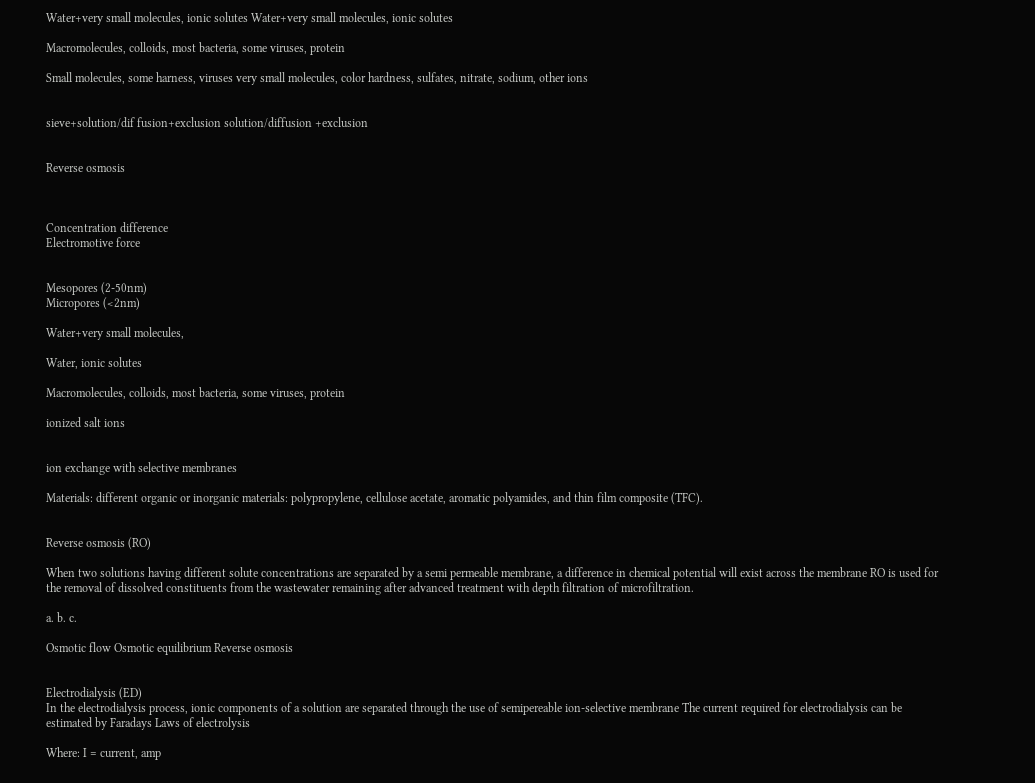Water+very small molecules, ionic solutes Water+very small molecules, ionic solutes

Macromolecules, colloids, most bacteria, some viruses, protein

Small molecules, some harness, viruses very small molecules, color hardness, sulfates, nitrate, sodium, other ions


sieve+solution/dif fusion+exclusion solution/diffusion +exclusion


Reverse osmosis



Concentration difference
Electromotive force


Mesopores (2-50nm)
Micropores (<2nm)

Water+very small molecules,

Water, ionic solutes

Macromolecules, colloids, most bacteria, some viruses, protein

ionized salt ions


ion exchange with selective membranes

Materials: different organic or inorganic materials: polypropylene, cellulose acetate, aromatic polyamides, and thin film composite (TFC).


Reverse osmosis (RO)

When two solutions having different solute concentrations are separated by a semi permeable membrane, a difference in chemical potential will exist across the membrane RO is used for the removal of dissolved constituents from the wastewater remaining after advanced treatment with depth filtration of microfiltration.

a. b. c.

Osmotic flow Osmotic equilibrium Reverse osmosis


Electrodialysis (ED)
In the electrodialysis process, ionic components of a solution are separated through the use of semipereable ion-selective membrane The current required for electrodialysis can be estimated by Faradays Laws of electrolysis

Where: I = current, amp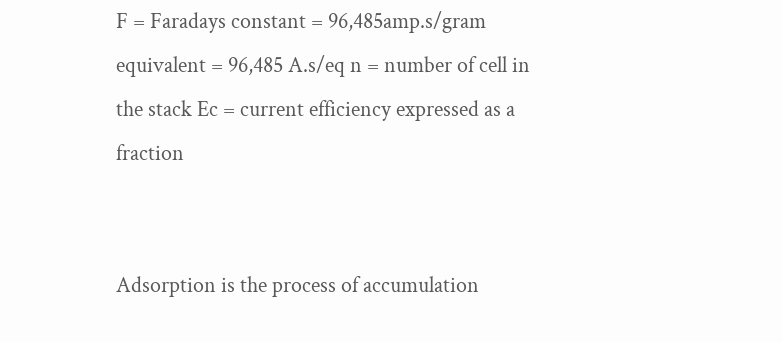F = Faradays constant = 96,485amp.s/gram equivalent = 96,485 A.s/eq n = number of cell in the stack Ec = current efficiency expressed as a fraction


Adsorption is the process of accumulation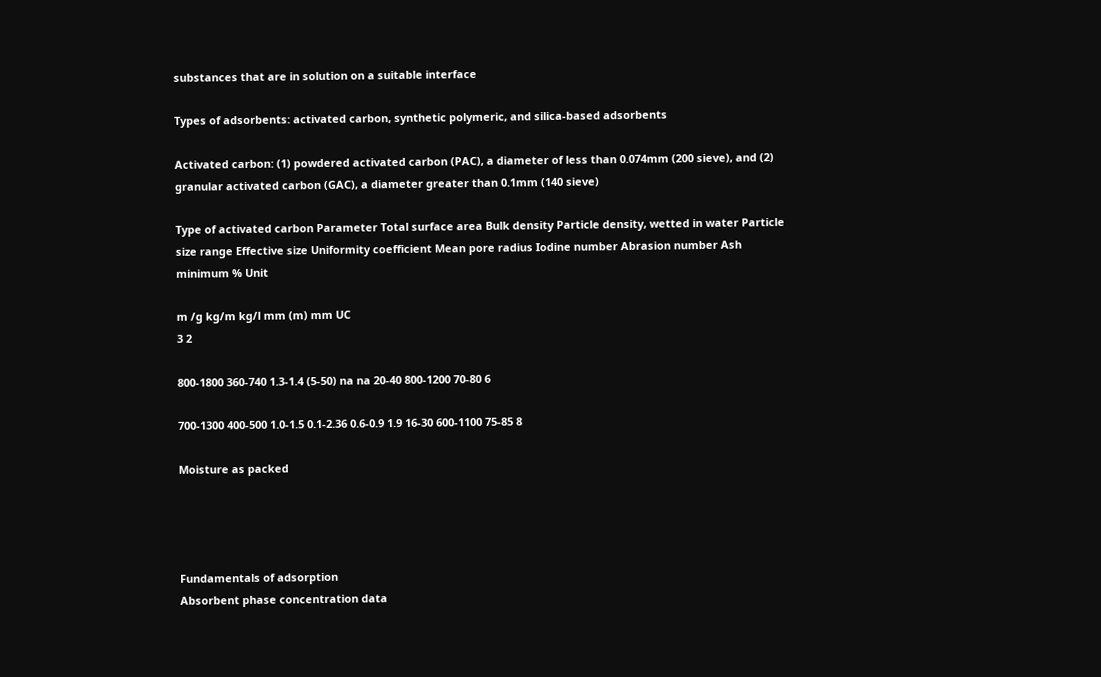substances that are in solution on a suitable interface

Types of adsorbents: activated carbon, synthetic polymeric, and silica-based adsorbents

Activated carbon: (1) powdered activated carbon (PAC), a diameter of less than 0.074mm (200 sieve), and (2) granular activated carbon (GAC), a diameter greater than 0.1mm (140 sieve)

Type of activated carbon Parameter Total surface area Bulk density Particle density, wetted in water Particle size range Effective size Uniformity coefficient Mean pore radius Iodine number Abrasion number Ash minimum % Unit

m /g kg/m kg/l mm (m) mm UC
3 2

800-1800 360-740 1.3-1.4 (5-50) na na 20-40 800-1200 70-80 6

700-1300 400-500 1.0-1.5 0.1-2.36 0.6-0.9 1.9 16-30 600-1100 75-85 8

Moisture as packed




Fundamentals of adsorption
Absorbent phase concentration data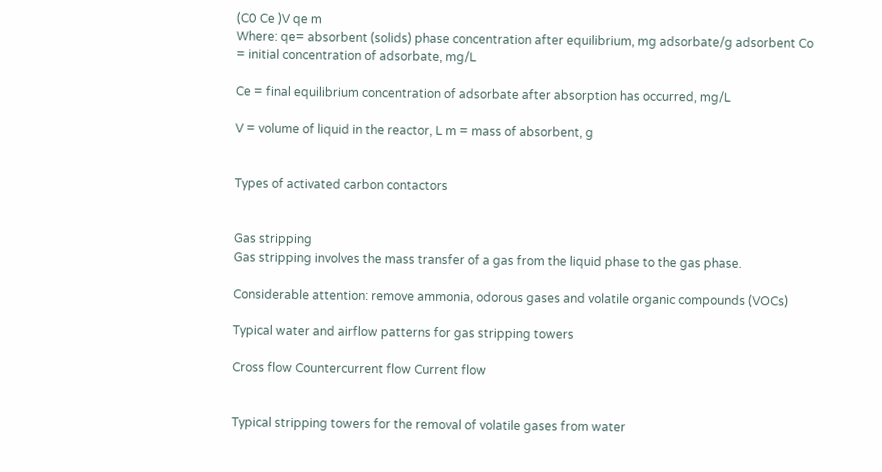(C0 Ce )V qe m
Where: qe= absorbent (solids) phase concentration after equilibrium, mg adsorbate/g adsorbent Co = initial concentration of adsorbate, mg/L

Ce = final equilibrium concentration of adsorbate after absorption has occurred, mg/L

V = volume of liquid in the reactor, L m = mass of absorbent, g


Types of activated carbon contactors


Gas stripping
Gas stripping involves the mass transfer of a gas from the liquid phase to the gas phase.

Considerable attention: remove ammonia, odorous gases and volatile organic compounds (VOCs)

Typical water and airflow patterns for gas stripping towers

Cross flow Countercurrent flow Current flow


Typical stripping towers for the removal of volatile gases from water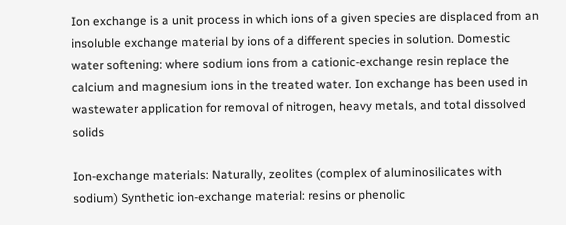Ion exchange is a unit process in which ions of a given species are displaced from an insoluble exchange material by ions of a different species in solution. Domestic water softening: where sodium ions from a cationic-exchange resin replace the calcium and magnesium ions in the treated water. Ion exchange has been used in wastewater application for removal of nitrogen, heavy metals, and total dissolved solids

Ion-exchange materials: Naturally, zeolites (complex of aluminosilicates with sodium) Synthetic ion-exchange material: resins or phenolic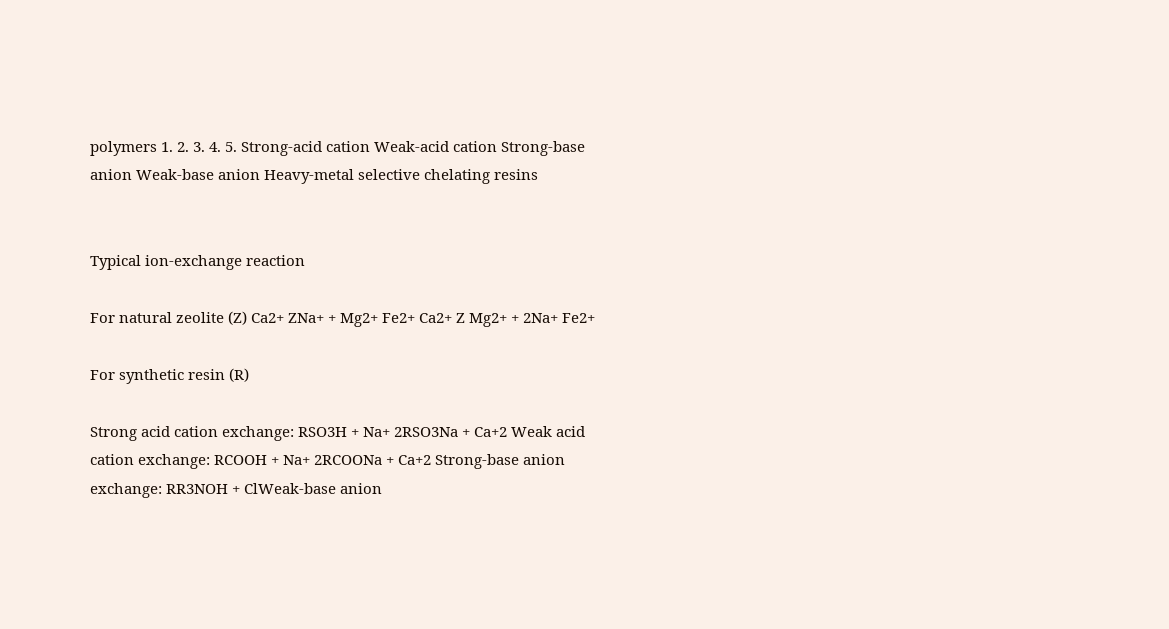polymers 1. 2. 3. 4. 5. Strong-acid cation Weak-acid cation Strong-base anion Weak-base anion Heavy-metal selective chelating resins


Typical ion-exchange reaction

For natural zeolite (Z) Ca2+ ZNa+ + Mg2+ Fe2+ Ca2+ Z Mg2+ + 2Na+ Fe2+

For synthetic resin (R)

Strong acid cation exchange: RSO3H + Na+ 2RSO3Na + Ca+2 Weak acid cation exchange: RCOOH + Na+ 2RCOONa + Ca+2 Strong-base anion exchange: RR3NOH + ClWeak-base anion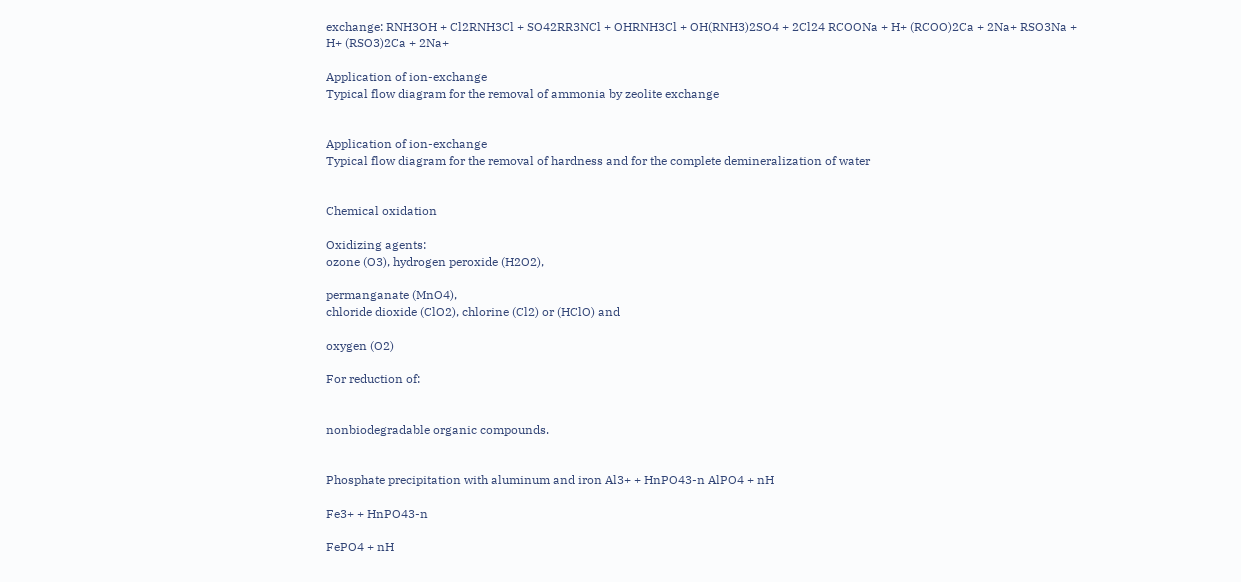exchange: RNH3OH + Cl2RNH3Cl + SO42RR3NCl + OHRNH3Cl + OH(RNH3)2SO4 + 2Cl24 RCOONa + H+ (RCOO)2Ca + 2Na+ RSO3Na + H+ (RSO3)2Ca + 2Na+

Application of ion-exchange
Typical flow diagram for the removal of ammonia by zeolite exchange


Application of ion-exchange
Typical flow diagram for the removal of hardness and for the complete demineralization of water


Chemical oxidation

Oxidizing agents:
ozone (O3), hydrogen peroxide (H2O2),

permanganate (MnO4),
chloride dioxide (ClO2), chlorine (Cl2) or (HClO) and

oxygen (O2)

For reduction of:


nonbiodegradable organic compounds.


Phosphate precipitation with aluminum and iron Al3+ + HnPO43-n AlPO4 + nH

Fe3+ + HnPO43-n

FePO4 + nH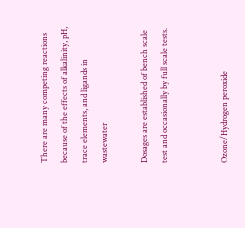There are many competing reactions because of the effects of alkalinity, pH, trace elements, and ligands in wastewater

Dosages are established of bench scale test and occasionally by full scale tests.


Ozone/Hydrogen peroxide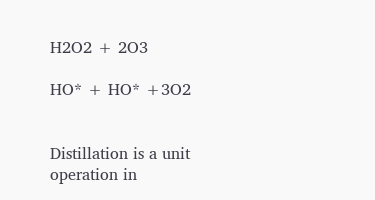H2O2 + 2O3

HO* + HO* +3O2


Distillation is a unit operation in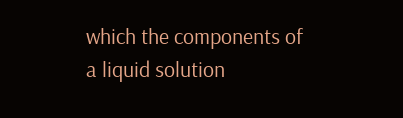which the components of a liquid solution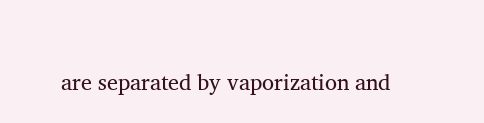are separated by vaporization and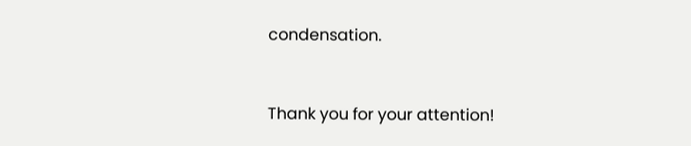condensation.


Thank you for your attention!